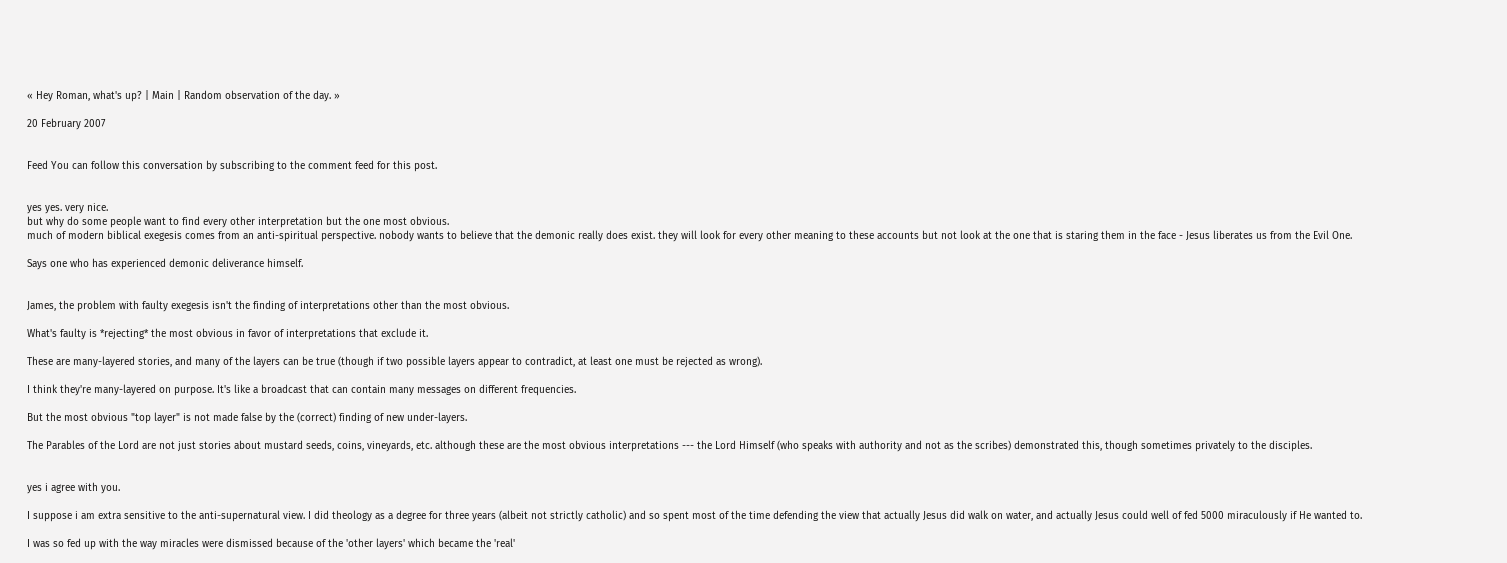« Hey Roman, what's up? | Main | Random observation of the day. »

20 February 2007


Feed You can follow this conversation by subscribing to the comment feed for this post.


yes yes. very nice.
but why do some people want to find every other interpretation but the one most obvious.
much of modern biblical exegesis comes from an anti-spiritual perspective. nobody wants to believe that the demonic really does exist. they will look for every other meaning to these accounts but not look at the one that is staring them in the face - Jesus liberates us from the Evil One.

Says one who has experienced demonic deliverance himself.


James, the problem with faulty exegesis isn't the finding of interpretations other than the most obvious.

What's faulty is *rejecting* the most obvious in favor of interpretations that exclude it.

These are many-layered stories, and many of the layers can be true (though if two possible layers appear to contradict, at least one must be rejected as wrong).

I think they're many-layered on purpose. It's like a broadcast that can contain many messages on different frequencies.

But the most obvious "top layer" is not made false by the (correct) finding of new under-layers.

The Parables of the Lord are not just stories about mustard seeds, coins, vineyards, etc. although these are the most obvious interpretations --- the Lord Himself (who speaks with authority and not as the scribes) demonstrated this, though sometimes privately to the disciples.


yes i agree with you.

I suppose i am extra sensitive to the anti-supernatural view. I did theology as a degree for three years (albeit not strictly catholic) and so spent most of the time defending the view that actually Jesus did walk on water, and actually Jesus could well of fed 5000 miraculously if He wanted to.

I was so fed up with the way miracles were dismissed because of the 'other layers' which became the 'real'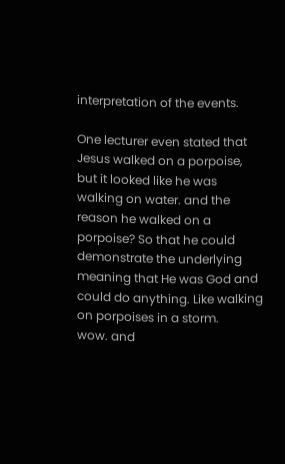interpretation of the events.

One lecturer even stated that Jesus walked on a porpoise, but it looked like he was walking on water. and the reason he walked on a porpoise? So that he could demonstrate the underlying meaning that He was God and could do anything. Like walking on porpoises in a storm.
wow. and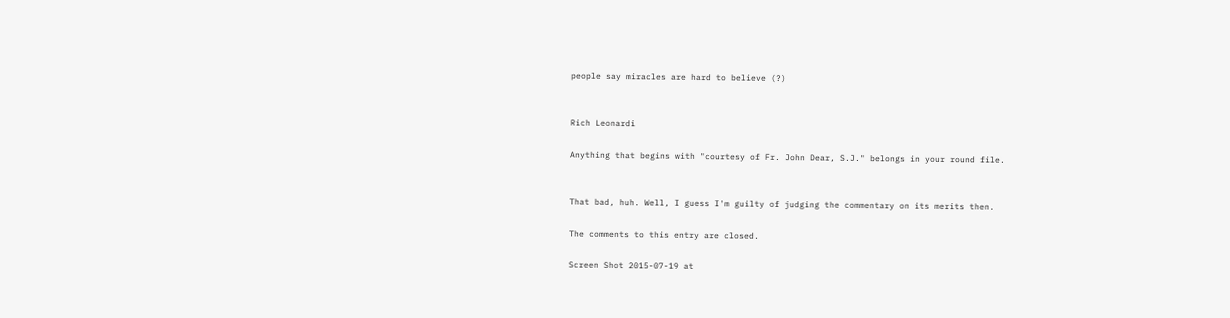people say miracles are hard to believe (?)


Rich Leonardi

Anything that begins with "courtesy of Fr. John Dear, S.J." belongs in your round file.


That bad, huh. Well, I guess I'm guilty of judging the commentary on its merits then.

The comments to this entry are closed.

Screen Shot 2015-07-19 at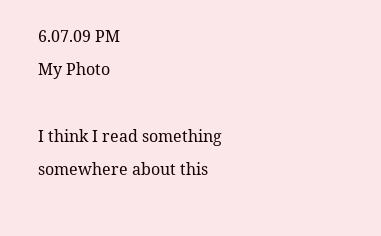6.07.09 PM
My Photo

I think I read something somewhere about this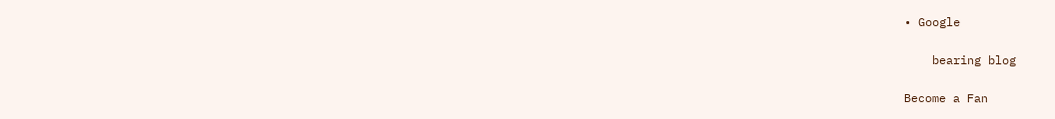• Google

    bearing blog

Become a Fan